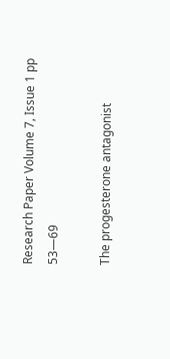Research Paper Volume 7, Issue 1 pp 53—69

The progesterone antagonist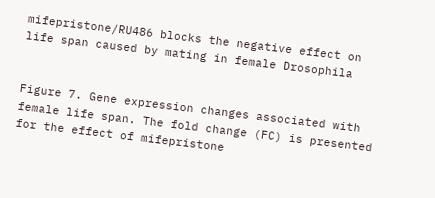mifepristone/RU486 blocks the negative effect on life span caused by mating in female Drosophila


Figure 7. Gene expression changes associated with female life span. The fold change (FC) is presented for the effect of mifepristone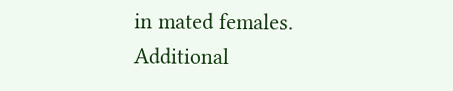in mated females. Additional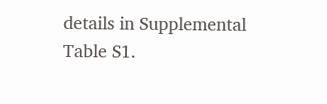details in Supplemental Table S1.